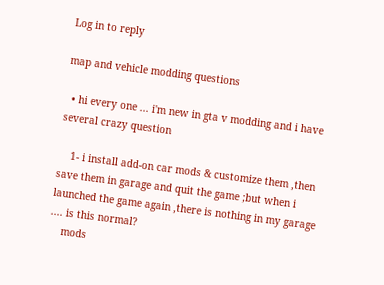Log in to reply

map and vehicle modding questions

  • hi every one ... i'm new in gta v modding and i have several crazy question

    1- i install add-on car mods & customize them ,then save them in garage and quit the game ;but when i launched the game again ,there is nothing in my garage .... is this normal?
    mods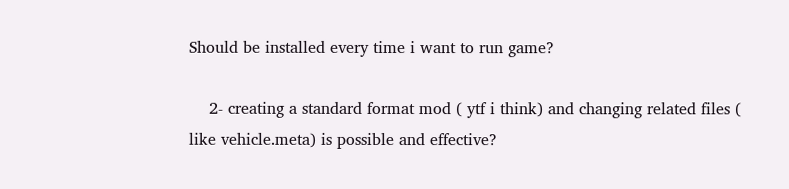Should be installed every time i want to run game?

    2- creating a standard format mod ( ytf i think) and changing related files ( like vehicle.meta) is possible and effective?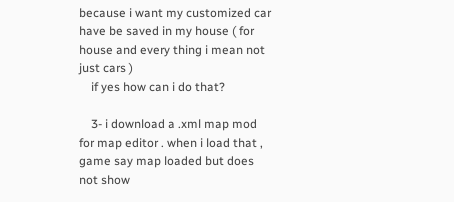because i want my customized car have be saved in my house ( for house and every thing i mean not just cars )
    if yes how can i do that?

    3- i download a .xml map mod for map editor . when i load that , game say map loaded but does not show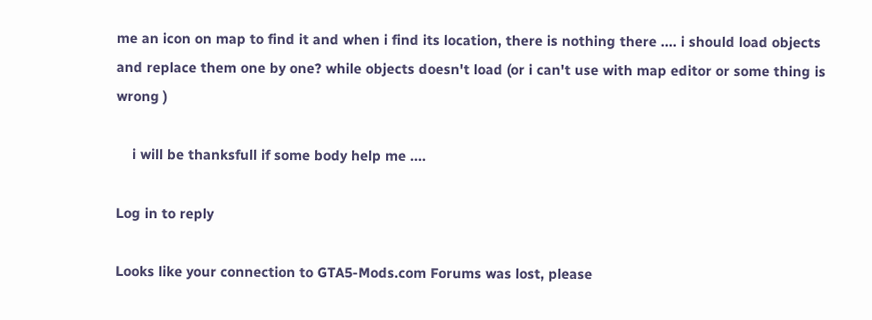me an icon on map to find it and when i find its location, there is nothing there .... i should load objects and replace them one by one? while objects doesn't load (or i can't use with map editor or some thing is wrong )

    i will be thanksfull if some body help me ....

Log in to reply

Looks like your connection to GTA5-Mods.com Forums was lost, please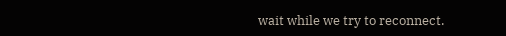wait while we try to reconnect.